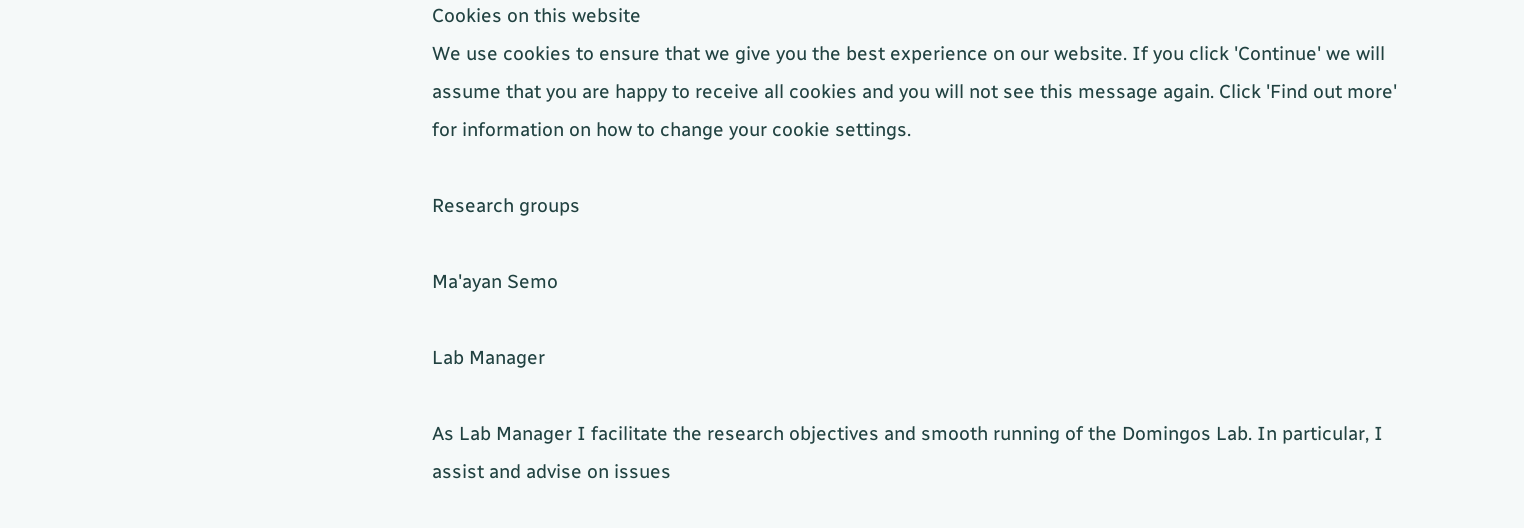Cookies on this website
We use cookies to ensure that we give you the best experience on our website. If you click 'Continue' we will assume that you are happy to receive all cookies and you will not see this message again. Click 'Find out more' for information on how to change your cookie settings.

Research groups

Ma'ayan Semo

Lab Manager

As Lab Manager I facilitate the research objectives and smooth running of the Domingos Lab. In particular, I assist and advise on issues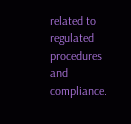related to regulated procedures and compliance.